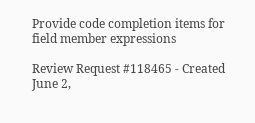Provide code completion items for field member expressions

Review Request #118465 - Created June 2,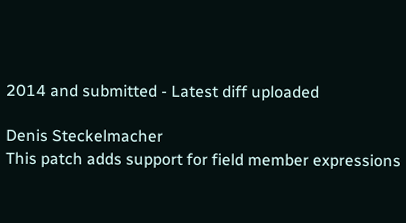2014 and submitted - Latest diff uploaded

Denis Steckelmacher
This patch adds support for field member expressions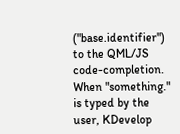("base.identifier") to the QML/JS code-completion. When "something." is typed by the user, KDevelop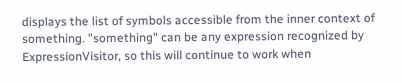displays the list of symbols accessible from the inner context of something. "something" can be any expression recognized by ExpressionVisitor, so this will continue to work when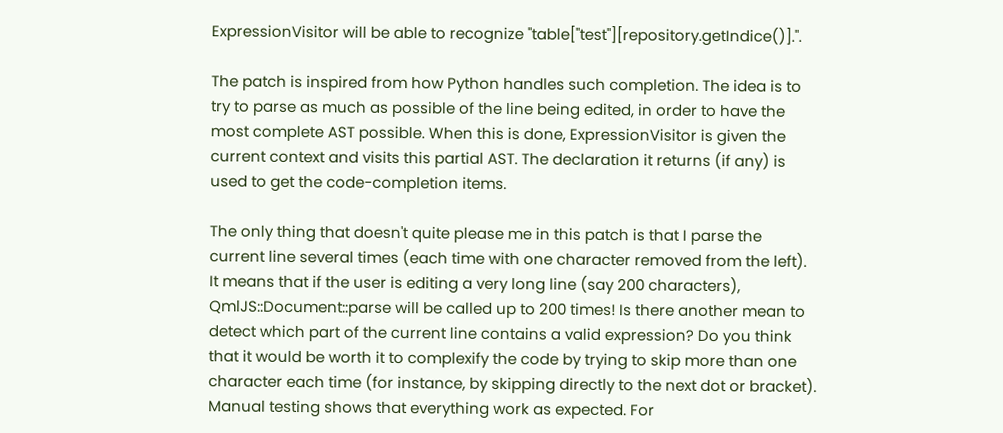ExpressionVisitor will be able to recognize "table["test"][repository.getIndice()].".

The patch is inspired from how Python handles such completion. The idea is to try to parse as much as possible of the line being edited, in order to have the most complete AST possible. When this is done, ExpressionVisitor is given the current context and visits this partial AST. The declaration it returns (if any) is used to get the code-completion items.

The only thing that doesn't quite please me in this patch is that I parse the current line several times (each time with one character removed from the left). It means that if the user is editing a very long line (say 200 characters), QmlJS::Document::parse will be called up to 200 times! Is there another mean to detect which part of the current line contains a valid expression? Do you think that it would be worth it to complexify the code by trying to skip more than one character each time (for instance, by skipping directly to the next dot or bracket).
Manual testing shows that everything work as expected. For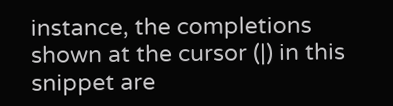instance, the completions shown at the cursor (|) in this snippet are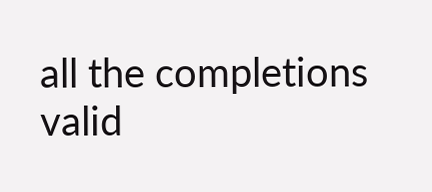all the completions valid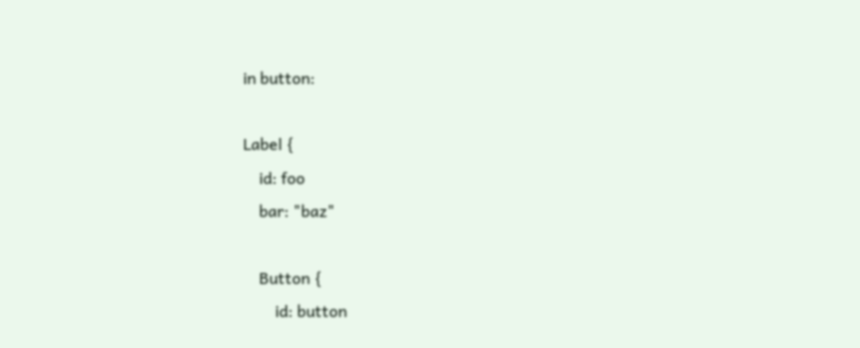in button:

Label {
    id: foo
    bar: "baz"

    Button {
        id: button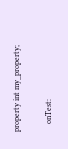property int my_property;

    onTest: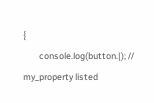{
        console.log(button.|); // my_property listed